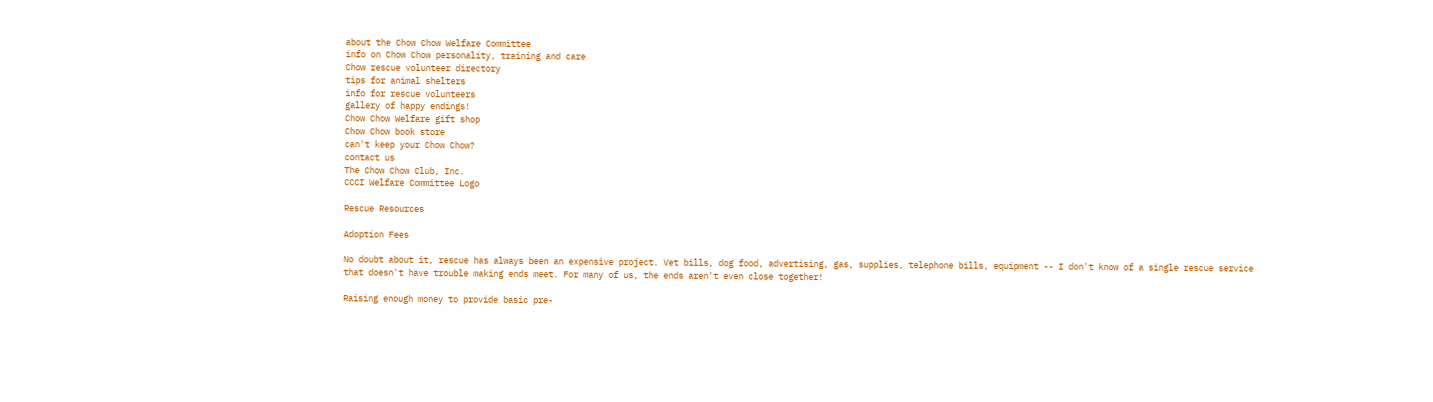about the Chow Chow Welfare Committee
info on Chow Chow personality, training and care
Chow rescue volunteer directory
tips for animal shelters
info for rescue volunteers
gallery of happy endings!
Chow Chow Welfare gift shop
Chow Chow book store
can't keep your Chow Chow?
contact us
The Chow Chow Club, Inc.
CCCI Welfare Committee Logo

Rescue Resources

Adoption Fees

No doubt about it, rescue has always been an expensive project. Vet bills, dog food, advertising, gas, supplies, telephone bills, equipment -- I don't know of a single rescue service that doesn't have trouble making ends meet. For many of us, the ends aren't even close together!

Raising enough money to provide basic pre-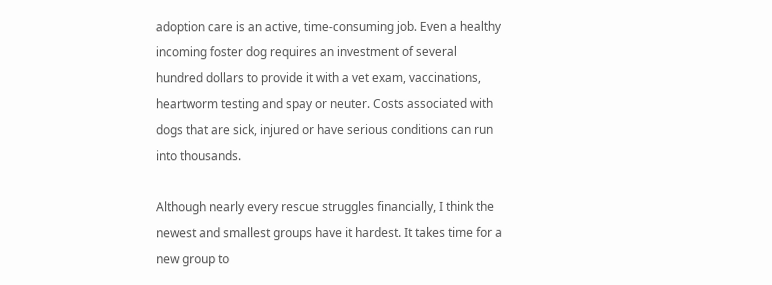adoption care is an active, time-consuming job. Even a healthy incoming foster dog requires an investment of several hundred dollars to provide it with a vet exam, vaccinations, heartworm testing and spay or neuter. Costs associated with dogs that are sick, injured or have serious conditions can run into thousands.

Although nearly every rescue struggles financially, I think the newest and smallest groups have it hardest. It takes time for a new group to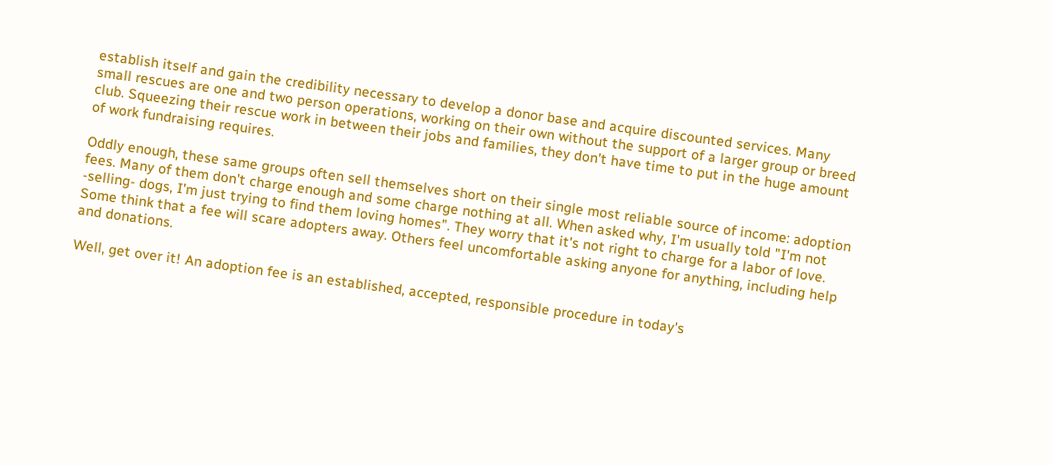establish itself and gain the credibility necessary to develop a donor base and acquire discounted services. Many small rescues are one and two person operations, working on their own without the support of a larger group or breed club. Squeezing their rescue work in between their jobs and families, they don't have time to put in the huge amount of work fundraising requires.

Oddly enough, these same groups often sell themselves short on their single most reliable source of income: adoption fees. Many of them don't charge enough and some charge nothing at all. When asked why, I'm usually told "I'm not -selling- dogs, I'm just trying to find them loving homes". They worry that it's not right to charge for a labor of love. Some think that a fee will scare adopters away. Others feel uncomfortable asking anyone for anything, including help and donations.

Well, get over it! An adoption fee is an established, accepted, responsible procedure in today's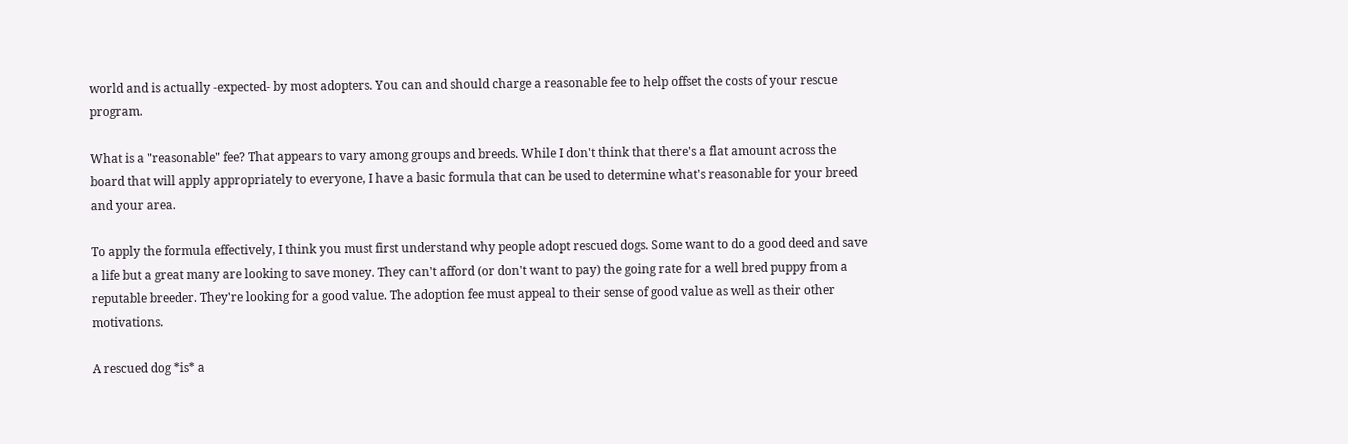world and is actually -expected- by most adopters. You can and should charge a reasonable fee to help offset the costs of your rescue program.

What is a "reasonable" fee? That appears to vary among groups and breeds. While I don't think that there's a flat amount across the board that will apply appropriately to everyone, I have a basic formula that can be used to determine what's reasonable for your breed and your area.

To apply the formula effectively, I think you must first understand why people adopt rescued dogs. Some want to do a good deed and save a life but a great many are looking to save money. They can't afford (or don't want to pay) the going rate for a well bred puppy from a reputable breeder. They're looking for a good value. The adoption fee must appeal to their sense of good value as well as their other motivations.

A rescued dog *is* a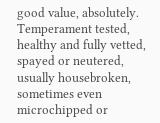good value, absolutely. Temperament tested, healthy and fully vetted, spayed or neutered, usually housebroken, sometimes even microchipped or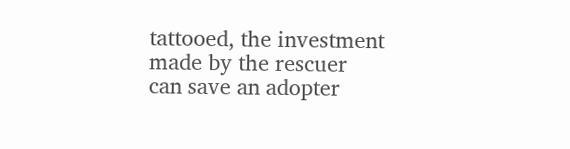tattooed, the investment made by the rescuer can save an adopter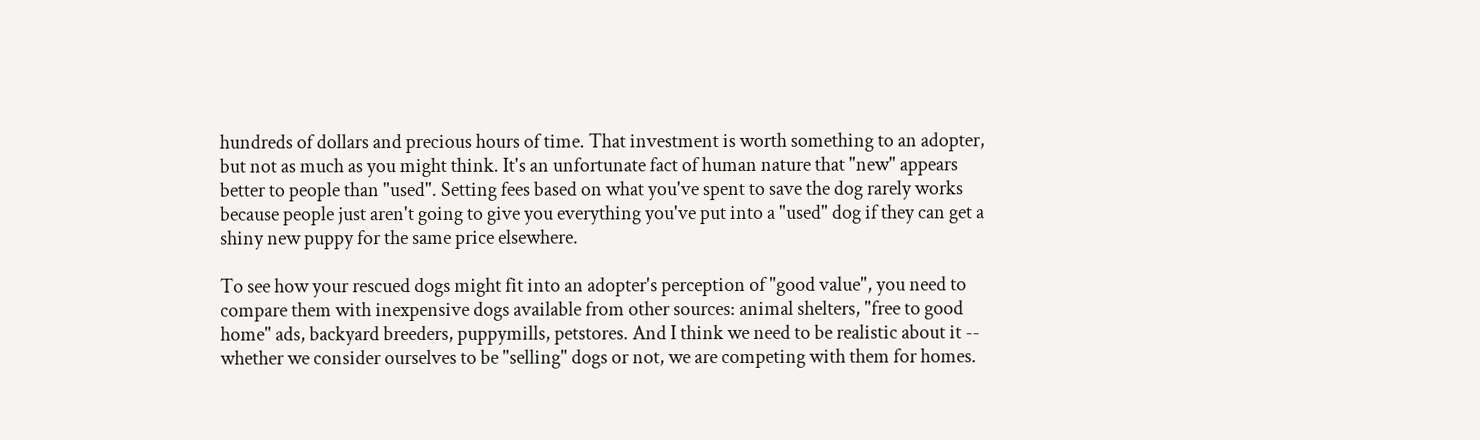hundreds of dollars and precious hours of time. That investment is worth something to an adopter, but not as much as you might think. It's an unfortunate fact of human nature that "new" appears better to people than "used". Setting fees based on what you've spent to save the dog rarely works because people just aren't going to give you everything you've put into a "used" dog if they can get a shiny new puppy for the same price elsewhere.

To see how your rescued dogs might fit into an adopter's perception of "good value", you need to compare them with inexpensive dogs available from other sources: animal shelters, "free to good home" ads, backyard breeders, puppymills, petstores. And I think we need to be realistic about it -- whether we consider ourselves to be "selling" dogs or not, we are competing with them for homes.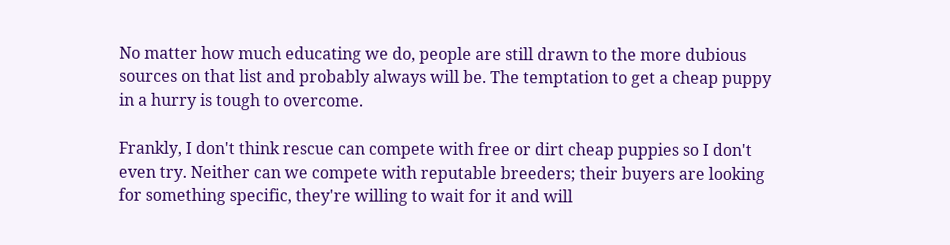No matter how much educating we do, people are still drawn to the more dubious sources on that list and probably always will be. The temptation to get a cheap puppy in a hurry is tough to overcome.

Frankly, I don't think rescue can compete with free or dirt cheap puppies so I don't even try. Neither can we compete with reputable breeders; their buyers are looking for something specific, they're willing to wait for it and will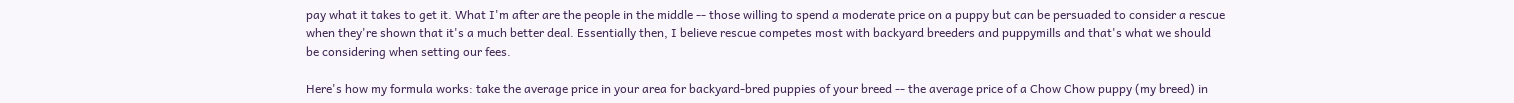pay what it takes to get it. What I'm after are the people in the middle -- those willing to spend a moderate price on a puppy but can be persuaded to consider a rescue when they're shown that it's a much better deal. Essentially then, I believe rescue competes most with backyard breeders and puppymills and that's what we should be considering when setting our fees.

Here's how my formula works: take the average price in your area for backyard-bred puppies of your breed -- the average price of a Chow Chow puppy (my breed) in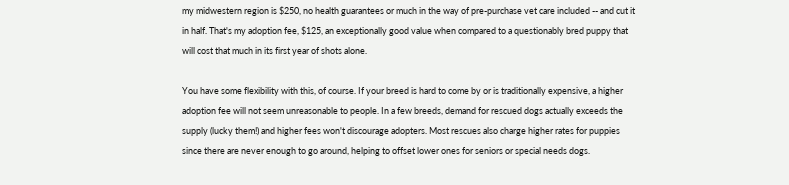my midwestern region is $250, no health guarantees or much in the way of pre-purchase vet care included -- and cut it in half. That's my adoption fee, $125, an exceptionally good value when compared to a questionably bred puppy that will cost that much in its first year of shots alone.

You have some flexibility with this, of course. If your breed is hard to come by or is traditionally expensive, a higher adoption fee will not seem unreasonable to people. In a few breeds, demand for rescued dogs actually exceeds the supply (lucky them!) and higher fees won't discourage adopters. Most rescues also charge higher rates for puppies since there are never enough to go around, helping to offset lower ones for seniors or special needs dogs.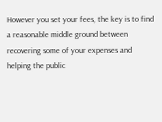However you set your fees, the key is to find a reasonable middle ground between recovering some of your expenses and helping the public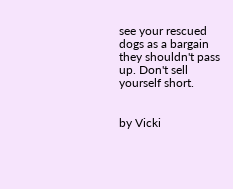see your rescued dogs as a bargain they shouldn't pass up. Don't sell yourself short.


by Vicki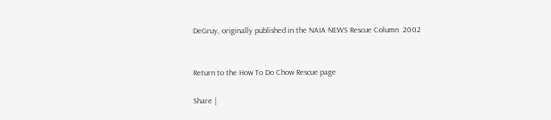DeGruy, originally published in the NAIA NEWS Rescue Column  2002


Return to the How To Do Chow Rescue page

Share |